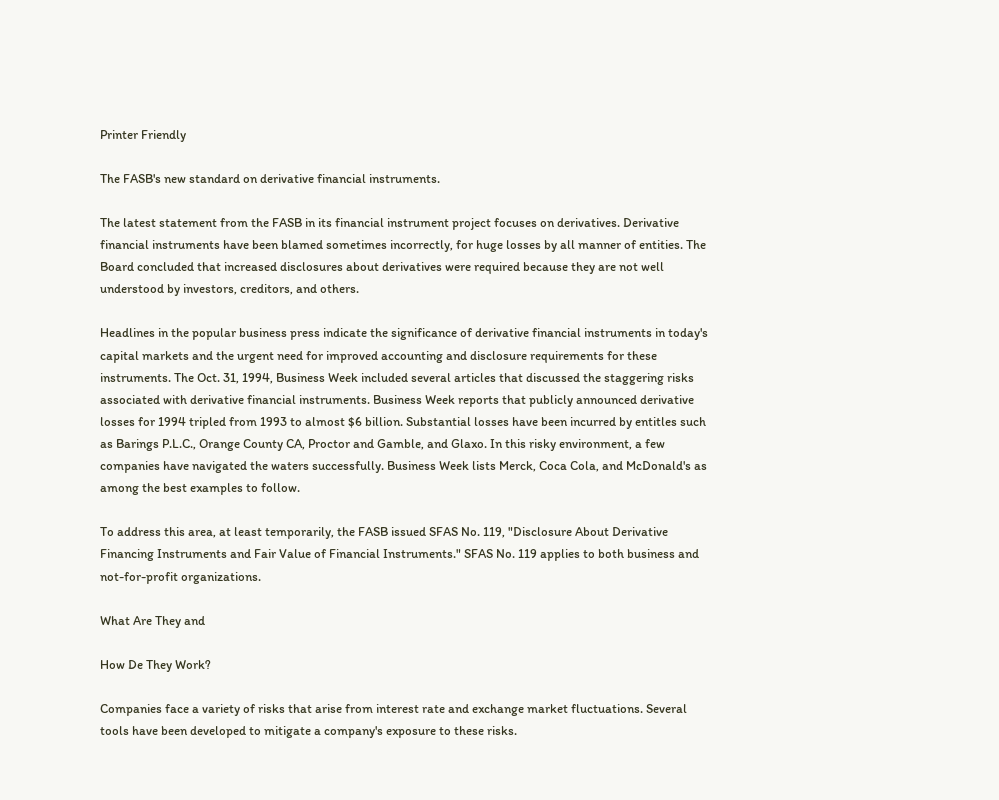Printer Friendly

The FASB's new standard on derivative financial instruments.

The latest statement from the FASB in its financial instrument project focuses on derivatives. Derivative financial instruments have been blamed sometimes incorrectly, for huge losses by all manner of entities. The Board concluded that increased disclosures about derivatives were required because they are not well understood by investors, creditors, and others.

Headlines in the popular business press indicate the significance of derivative financial instruments in today's capital markets and the urgent need for improved accounting and disclosure requirements for these instruments. The Oct. 31, 1994, Business Week included several articles that discussed the staggering risks associated with derivative financial instruments. Business Week reports that publicly announced derivative losses for 1994 tripled from 1993 to almost $6 billion. Substantial losses have been incurred by entitles such as Barings P.L.C., Orange County CA, Proctor and Gamble, and Glaxo. In this risky environment, a few companies have navigated the waters successfully. Business Week lists Merck, Coca Cola, and McDonald's as among the best examples to follow.

To address this area, at least temporarily, the FASB issued SFAS No. 119, "Disclosure About Derivative Financing Instruments and Fair Value of Financial Instruments." SFAS No. 119 applies to both business and not-for-profit organizations.

What Are They and

How De They Work?

Companies face a variety of risks that arise from interest rate and exchange market fluctuations. Several tools have been developed to mitigate a company's exposure to these risks.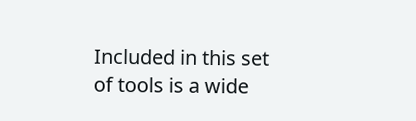Included in this set of tools is a wide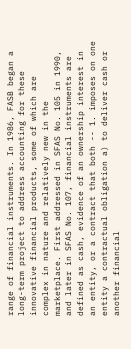range of financial instruments. In 1986, FASB began a long-term project to address accounting for these innovative financial products, some of which are complex in nature and relatively new in the marketplace. First addressed in SFAS No. 105 in 1990, and later in SFAS No. 107, financial instruments are defined as cash, evidence of an ownership interest in an entity, or a contract that both -- 1. imposes on one entity a contractual obligation a) to deliver cash or another financial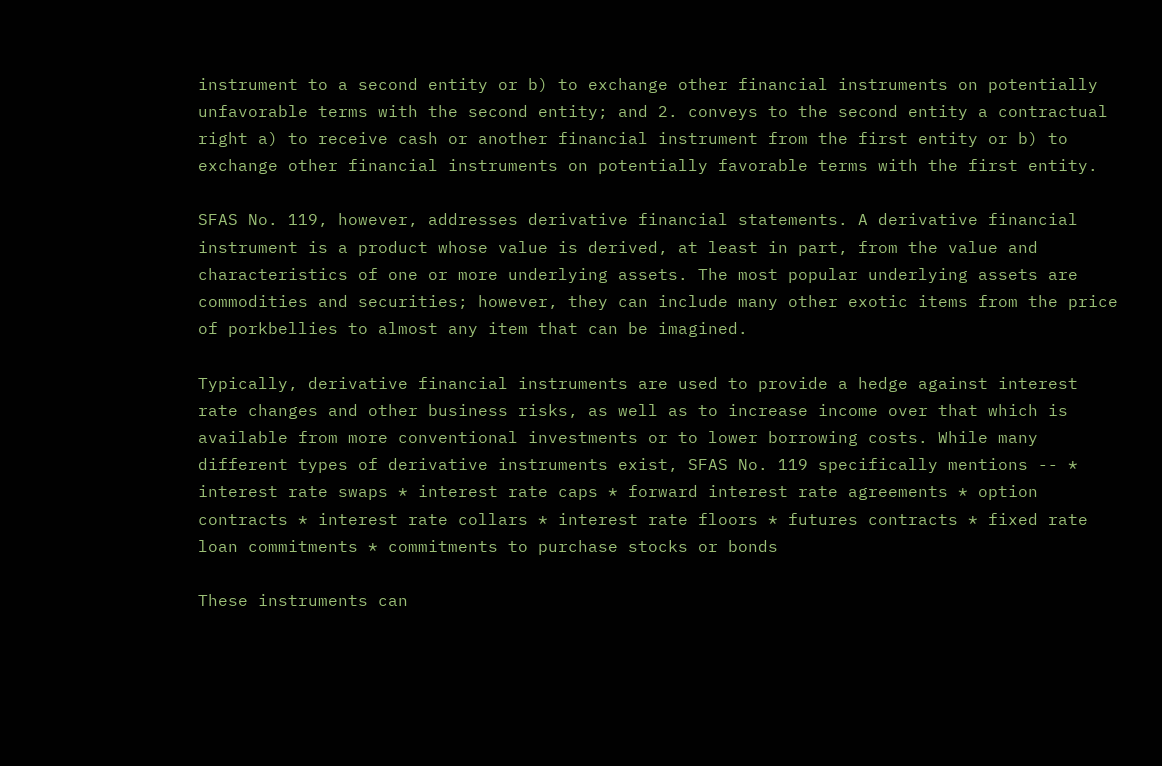instrument to a second entity or b) to exchange other financial instruments on potentially unfavorable terms with the second entity; and 2. conveys to the second entity a contractual right a) to receive cash or another financial instrument from the first entity or b) to exchange other financial instruments on potentially favorable terms with the first entity.

SFAS No. 119, however, addresses derivative financial statements. A derivative financial instrument is a product whose value is derived, at least in part, from the value and characteristics of one or more underlying assets. The most popular underlying assets are commodities and securities; however, they can include many other exotic items from the price of porkbellies to almost any item that can be imagined.

Typically, derivative financial instruments are used to provide a hedge against interest rate changes and other business risks, as well as to increase income over that which is available from more conventional investments or to lower borrowing costs. While many different types of derivative instruments exist, SFAS No. 119 specifically mentions -- * interest rate swaps * interest rate caps * forward interest rate agreements * option contracts * interest rate collars * interest rate floors * futures contracts * fixed rate loan commitments * commitments to purchase stocks or bonds

These instruments can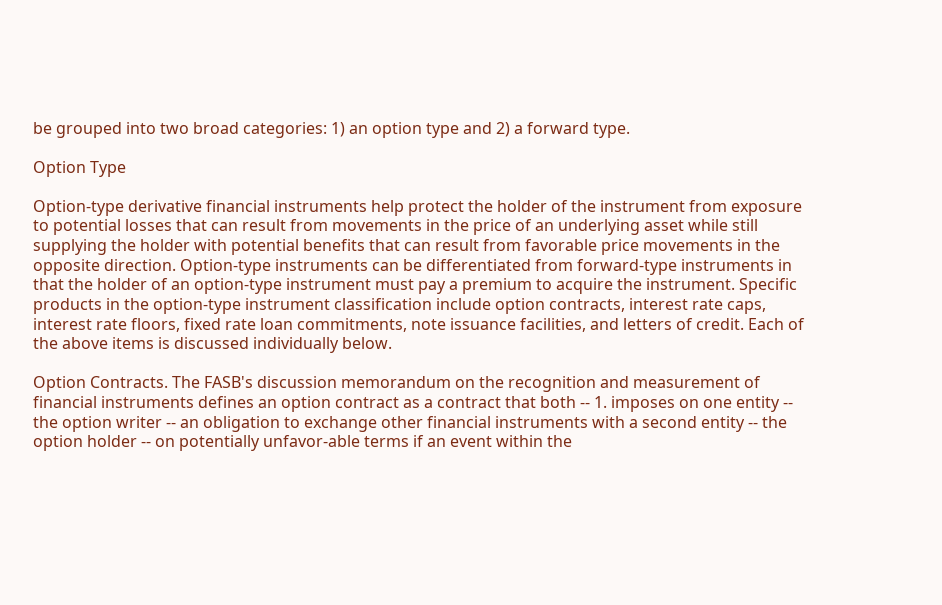be grouped into two broad categories: 1) an option type and 2) a forward type.

Option Type

Option-type derivative financial instruments help protect the holder of the instrument from exposure to potential losses that can result from movements in the price of an underlying asset while still supplying the holder with potential benefits that can result from favorable price movements in the opposite direction. Option-type instruments can be differentiated from forward-type instruments in that the holder of an option-type instrument must pay a premium to acquire the instrument. Specific products in the option-type instrument classification include option contracts, interest rate caps, interest rate floors, fixed rate loan commitments, note issuance facilities, and letters of credit. Each of the above items is discussed individually below.

Option Contracts. The FASB's discussion memorandum on the recognition and measurement of financial instruments defines an option contract as a contract that both -- 1. imposes on one entity -- the option writer -- an obligation to exchange other financial instruments with a second entity -- the option holder -- on potentially unfavor-able terms if an event within the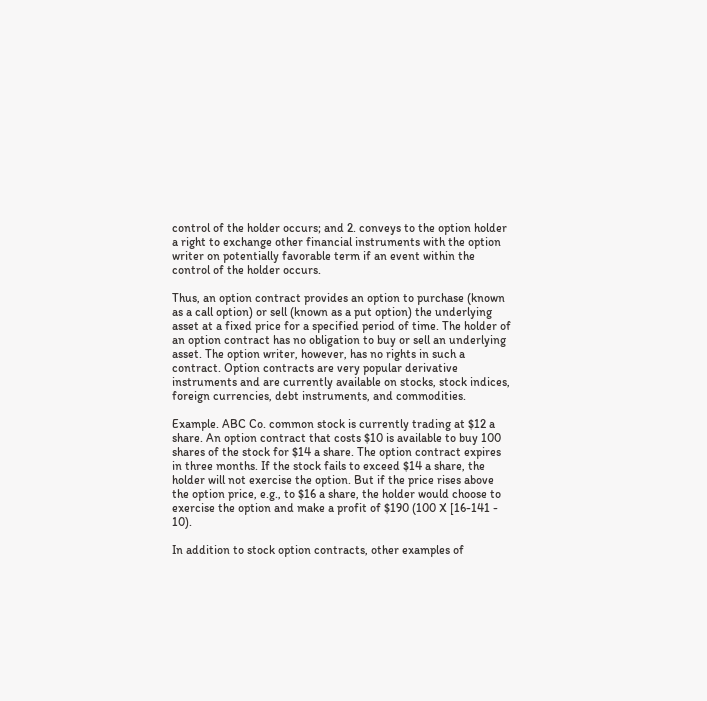control of the holder occurs; and 2. conveys to the option holder a right to exchange other financial instruments with the option writer on potentially favorable term if an event within the control of the holder occurs.

Thus, an option contract provides an option to purchase (known as a call option) or sell (known as a put option) the underlying asset at a fixed price for a specified period of time. The holder of an option contract has no obligation to buy or sell an underlying asset. The option writer, however, has no rights in such a contract. Option contracts are very popular derivative instruments and are currently available on stocks, stock indices, foreign currencies, debt instruments, and commodities.

Example. ABC Co. common stock is currently trading at $12 a share. An option contract that costs $10 is available to buy 100 shares of the stock for $14 a share. The option contract expires in three months. If the stock fails to exceed $14 a share, the holder will not exercise the option. But if the price rises above the option price, e.g., to $16 a share, the holder would choose to exercise the option and make a profit of $190 (100 X [16-141 - 10).

In addition to stock option contracts, other examples of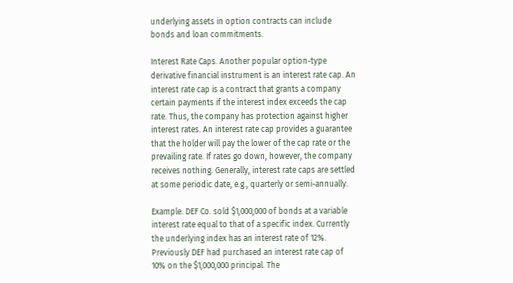underlying assets in option contracts can include bonds and loan commitments.

Interest Rate Caps. Another popular option-type derivative financial instrument is an interest rate cap. An interest rate cap is a contract that grants a company certain payments if the interest index exceeds the cap rate. Thus, the company has protection against higher interest rates. An interest rate cap provides a guarantee that the holder will pay the lower of the cap rate or the prevailing rate. If rates go down, however, the company receives nothing. Generally, interest rate caps are settled at some periodic date, e.g., quarterly or semi-annually.

Example. DEF Co. sold $1,000,000 of bonds at a variable interest rate equal to that of a specific index. Currently the underlying index has an interest rate of 12%. Previously DEF had purchased an interest rate cap of 10% on the $1,000,000 principal. The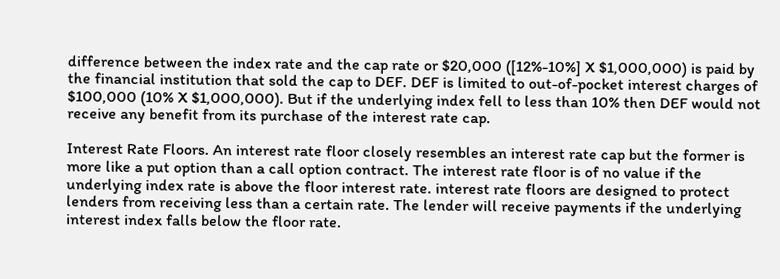difference between the index rate and the cap rate or $20,000 ([12%-10%] X $1,000,000) is paid by the financial institution that sold the cap to DEF. DEF is limited to out-of-pocket interest charges of $100,000 (10% X $1,000,000). But if the underlying index fell to less than 10% then DEF would not receive any benefit from its purchase of the interest rate cap.

Interest Rate Floors. An interest rate floor closely resembles an interest rate cap but the former is more like a put option than a call option contract. The interest rate floor is of no value if the underlying index rate is above the floor interest rate. interest rate floors are designed to protect lenders from receiving less than a certain rate. The lender will receive payments if the underlying interest index falls below the floor rate.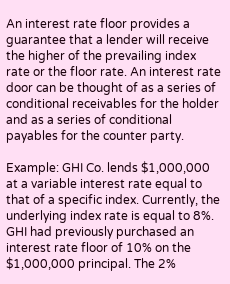An interest rate floor provides a guarantee that a lender will receive the higher of the prevailing index rate or the floor rate. An interest rate door can be thought of as a series of conditional receivables for the holder and as a series of conditional payables for the counter party.

Example: GHI Co. lends $1,000,000 at a variable interest rate equal to that of a specific index. Currently, the underlying index rate is equal to 8%. GHI had previously purchased an interest rate floor of 10% on the $1,000,000 principal. The 2%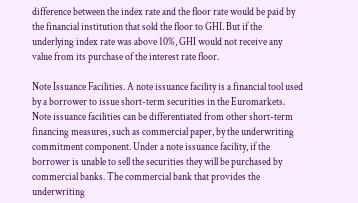difference between the index rate and the floor rate would be paid by the financial institution that sold the floor to GHI. But if the underlying index rate was above 10%, GHI would not receive any value from its purchase of the interest rate floor.

Note Issuance Facilities. A note issuance facility is a financial tool used by a borrower to issue short-term securities in the Euromarkets. Note issuance facilities can be differentiated from other short-term financing measures, such as commercial paper, by the underwriting commitment component. Under a note issuance facility, if the borrower is unable to sell the securities they will be purchased by commercial banks. The commercial bank that provides the underwriting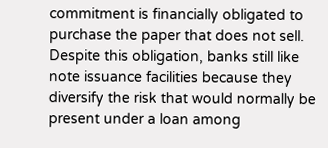commitment is financially obligated to purchase the paper that does not sell. Despite this obligation, banks still like note issuance facilities because they diversify the risk that would normally be present under a loan among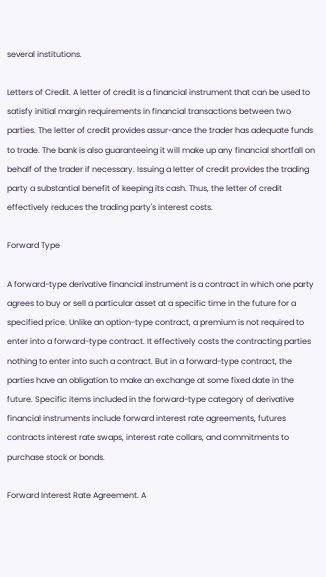several institutions.

Letters of Credit. A letter of credit is a financial instrument that can be used to satisfy initial margin requirements in financial transactions between two parties. The letter of credit provides assur-ance the trader has adequate funds to trade. The bank is also guaranteeing it will make up any financial shortfall on behalf of the trader if necessary. Issuing a letter of credit provides the trading party a substantial benefit of keeping its cash. Thus, the letter of credit effectively reduces the trading party's interest costs.

Forward Type

A forward-type derivative financial instrument is a contract in which one party agrees to buy or sell a particular asset at a specific time in the future for a specified price. Unlike an option-type contract, a premium is not required to enter into a forward-type contract. It effectively costs the contracting parties nothing to enter into such a contract. But in a forward-type contract, the parties have an obligation to make an exchange at some fixed date in the future. Specific items included in the forward-type category of derivative financial instruments include forward interest rate agreements, futures contracts interest rate swaps, interest rate collars, and commitments to purchase stock or bonds.

Forward Interest Rate Agreement. A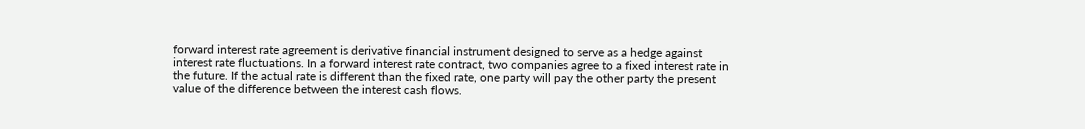forward interest rate agreement is derivative financial instrument designed to serve as a hedge against interest rate fluctuations. In a forward interest rate contract, two companies agree to a fixed interest rate in the future. If the actual rate is different than the fixed rate, one party will pay the other party the present value of the difference between the interest cash flows.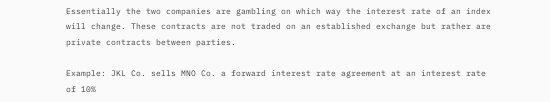Essentially the two companies are gambling on which way the interest rate of an index will change. These contracts are not traded on an established exchange but rather are private contracts between parties.

Example: JKL Co. sells MNO Co. a forward interest rate agreement at an interest rate of 10%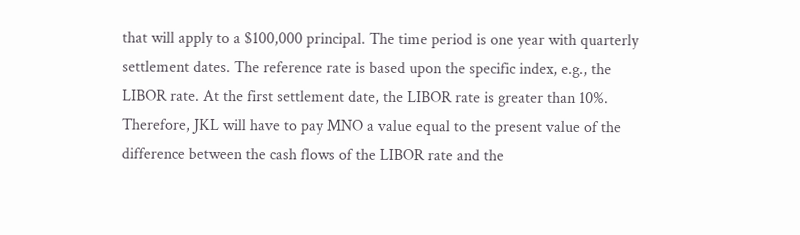that will apply to a $100,000 principal. The time period is one year with quarterly settlement dates. The reference rate is based upon the specific index, e.g., the LIBOR rate. At the first settlement date, the LIBOR rate is greater than 10%. Therefore, JKL will have to pay MNO a value equal to the present value of the difference between the cash flows of the LIBOR rate and the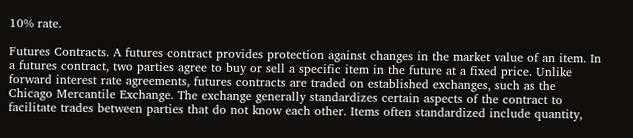10% rate.

Futures Contracts. A futures contract provides protection against changes in the market value of an item. In a futures contract, two parties agree to buy or sell a specific item in the future at a fixed price. Unlike forward interest rate agreements, futures contracts are traded on established exchanges, such as the Chicago Mercantile Exchange. The exchange generally standardizes certain aspects of the contract to facilitate trades between parties that do not know each other. Items often standardized include quantity,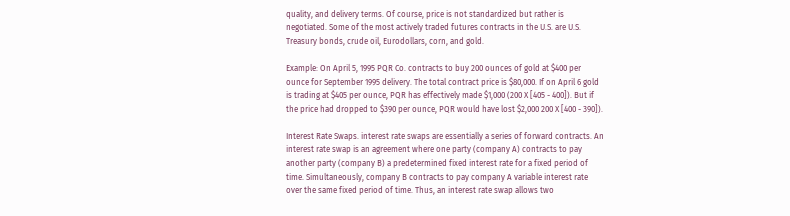quality, and delivery terms. Of course, price is not standardized but rather is negotiated. Some of the most actively traded futures contracts in the U.S. are U.S. Treasury bonds, crude oil, Eurodollars, corn, and gold.

Example: On April 5, 1995 PQR Co. contracts to buy 200 ounces of gold at $400 per ounce for September 1995 delivery. The total contract price is $80,000. If on April 6 gold is trading at $405 per ounce, PQR has effectively made $1,000 (200 X [405 - 400]). But if the price had dropped to $390 per ounce, PQR would have lost $2,000 200 X [400 - 390]).

Interest Rate Swaps. interest rate swaps are essentially a series of forward contracts. An interest rate swap is an agreement where one party (company A) contracts to pay another party (company B) a predetermined fixed interest rate for a fixed period of time. Simultaneously, company B contracts to pay company A variable interest rate over the same fixed period of time. Thus, an interest rate swap allows two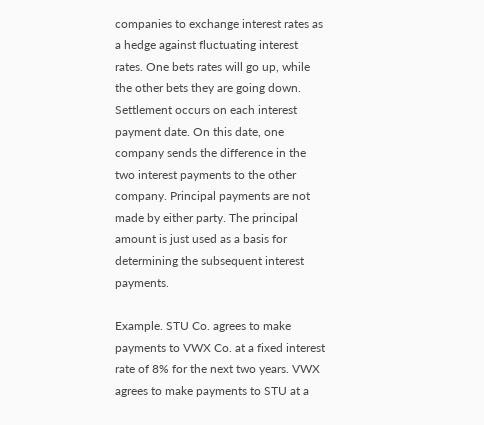companies to exchange interest rates as a hedge against fluctuating interest rates. One bets rates will go up, while the other bets they are going down. Settlement occurs on each interest payment date. On this date, one company sends the difference in the two interest payments to the other company. Principal payments are not made by either party. The principal amount is just used as a basis for determining the subsequent interest payments.

Example. STU Co. agrees to make payments to VWX Co. at a fixed interest rate of 8% for the next two years. VWX agrees to make payments to STU at a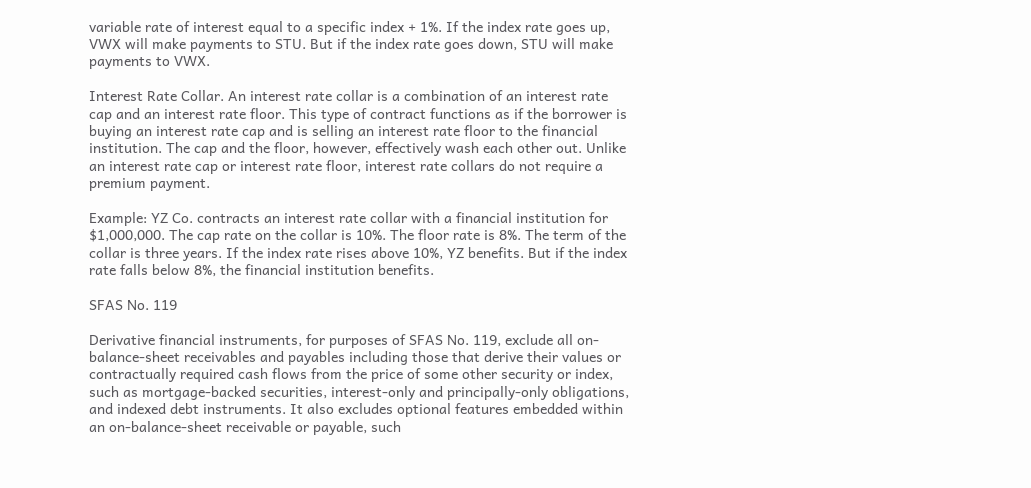variable rate of interest equal to a specific index + 1%. If the index rate goes up, VWX will make payments to STU. But if the index rate goes down, STU will make payments to VWX.

Interest Rate Collar. An interest rate collar is a combination of an interest rate cap and an interest rate floor. This type of contract functions as if the borrower is buying an interest rate cap and is selling an interest rate floor to the financial institution. The cap and the floor, however, effectively wash each other out. Unlike an interest rate cap or interest rate floor, interest rate collars do not require a premium payment.

Example: YZ Co. contracts an interest rate collar with a financial institution for $1,000,000. The cap rate on the collar is 10%. The floor rate is 8%. The term of the collar is three years. If the index rate rises above 10%, YZ benefits. But if the index rate falls below 8%, the financial institution benefits.

SFAS No. 119

Derivative financial instruments, for purposes of SFAS No. 119, exclude all on-balance-sheet receivables and payables including those that derive their values or contractually required cash flows from the price of some other security or index, such as mortgage-backed securities, interest-only and principally-only obligations, and indexed debt instruments. It also excludes optional features embedded within an on-balance-sheet receivable or payable, such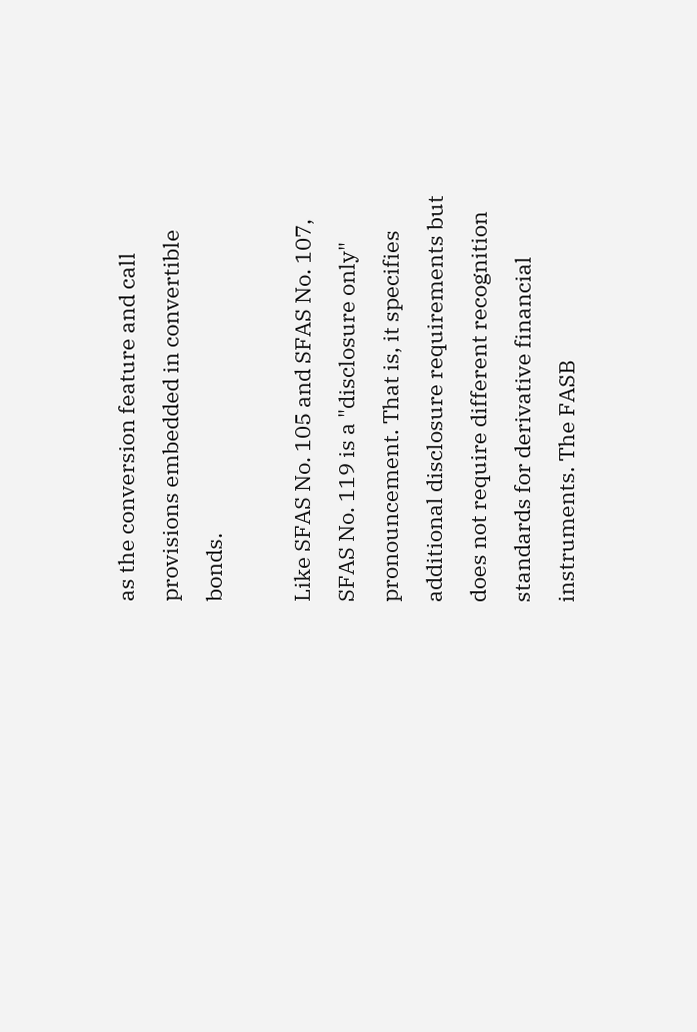as the conversion feature and call provisions embedded in convertible bonds.

Like SFAS No. 105 and SFAS No. 107, SFAS No. 119 is a "disclosure only" pronouncement. That is, it specifies additional disclosure requirements but does not require different recognition standards for derivative financial instruments. The FASB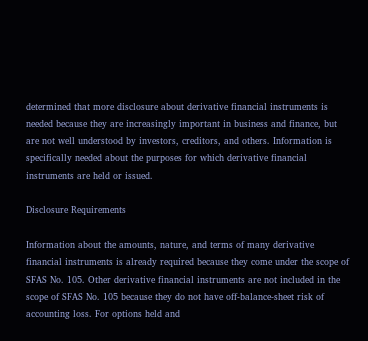determined that more disclosure about derivative financial instruments is needed because they are increasingly important in business and finance, but are not well understood by investors, creditors, and others. Information is specifically needed about the purposes for which derivative financial instruments are held or issued.

Disclosure Requirements

Information about the amounts, nature, and terms of many derivative financial instruments is already required because they come under the scope of SFAS No. 105. Other derivative financial instruments are not included in the scope of SFAS No. 105 because they do not have off-balance-sheet risk of accounting loss. For options held and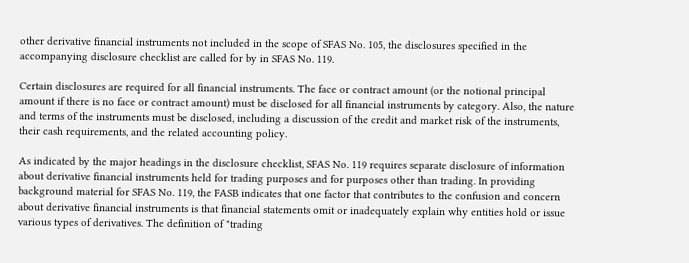other derivative financial instruments not included in the scope of SFAS No. 105, the disclosures specified in the accompanying disclosure checklist are called for by in SFAS No. 119.

Certain disclosures are required for all financial instruments. The face or contract amount (or the notional principal amount if there is no face or contract amount) must be disclosed for all financial instruments by category. Also, the nature and terms of the instruments must be disclosed, including a discussion of the credit and market risk of the instruments, their cash requirements, and the related accounting policy.

As indicated by the major headings in the disclosure checklist, SFAS No. 119 requires separate disclosure of information about derivative financial instruments held for trading purposes and for purposes other than trading. In providing background material for SFAS No. 119, the FASB indicates that one factor that contributes to the confusion and concern about derivative financial instruments is that financial statements omit or inadequately explain why entities hold or issue various types of derivatives. The definition of "trading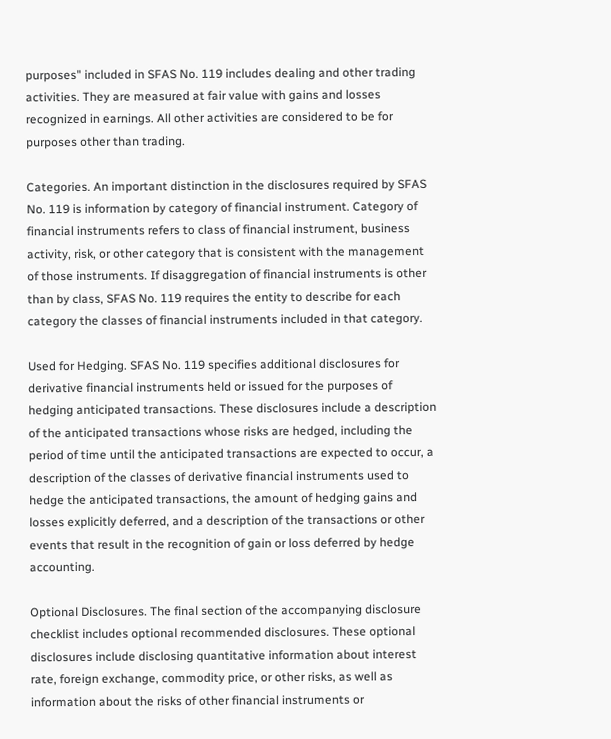purposes" included in SFAS No. 119 includes dealing and other trading activities. They are measured at fair value with gains and losses recognized in earnings. All other activities are considered to be for purposes other than trading.

Categories. An important distinction in the disclosures required by SFAS No. 119 is information by category of financial instrument. Category of financial instruments refers to class of financial instrument, business activity, risk, or other category that is consistent with the management of those instruments. If disaggregation of financial instruments is other than by class, SFAS No. 119 requires the entity to describe for each category the classes of financial instruments included in that category.

Used for Hedging. SFAS No. 119 specifies additional disclosures for derivative financial instruments held or issued for the purposes of hedging anticipated transactions. These disclosures include a description of the anticipated transactions whose risks are hedged, including the period of time until the anticipated transactions are expected to occur, a description of the classes of derivative financial instruments used to hedge the anticipated transactions, the amount of hedging gains and losses explicitly deferred, and a description of the transactions or other events that result in the recognition of gain or loss deferred by hedge accounting.

Optional Disclosures. The final section of the accompanying disclosure checklist includes optional recommended disclosures. These optional disclosures include disclosing quantitative information about interest rate, foreign exchange, commodity price, or other risks, as well as information about the risks of other financial instruments or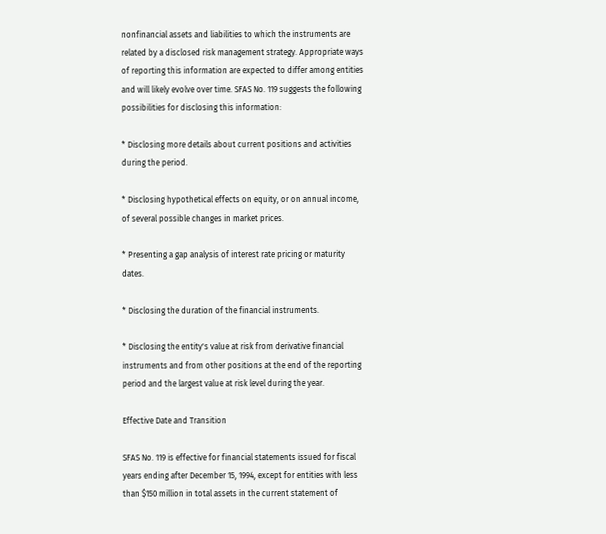nonfinancial assets and liabilities to which the instruments are related by a disclosed risk management strategy. Appropriate ways of reporting this information are expected to differ among entities and will likely evolve over time. SFAS No. 119 suggests the following possibilities for disclosing this information:

* Disclosing more details about current positions and activities during the period.

* Disclosing hypothetical effects on equity, or on annual income, of several possible changes in market prices.

* Presenting a gap analysis of interest rate pricing or maturity dates.

* Disclosing the duration of the financial instruments.

* Disclosing the entity's value at risk from derivative financial instruments and from other positions at the end of the reporting period and the largest value at risk level during the year.

Effective Date and Transition

SFAS No. 119 is effective for financial statements issued for fiscal years ending after December 15, 1994, except for entities with less than $150 million in total assets in the current statement of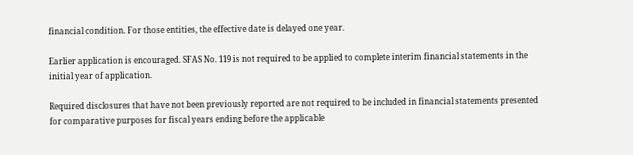financial condition. For those entities, the effective date is delayed one year.

Earlier application is encouraged. SFAS No. 119 is not required to be applied to complete interim financial statements in the initial year of application.

Required disclosures that have not been previously reported are not required to be included in financial statements presented for comparative purposes for fiscal years ending before the applicable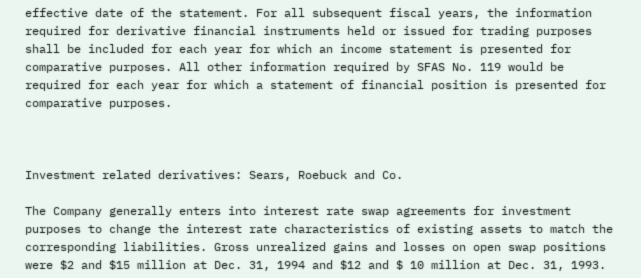effective date of the statement. For all subsequent fiscal years, the information required for derivative financial instruments held or issued for trading purposes shall be included for each year for which an income statement is presented for comparative purposes. All other information required by SFAS No. 119 would be required for each year for which a statement of financial position is presented for comparative purposes.



Investment related derivatives: Sears, Roebuck and Co.

The Company generally enters into interest rate swap agreements for investment purposes to change the interest rate characteristics of existing assets to match the corresponding liabilities. Gross unrealized gains and losses on open swap positions were $2 and $15 million at Dec. 31, 1994 and $12 and $ 10 million at Dec. 31, 1993.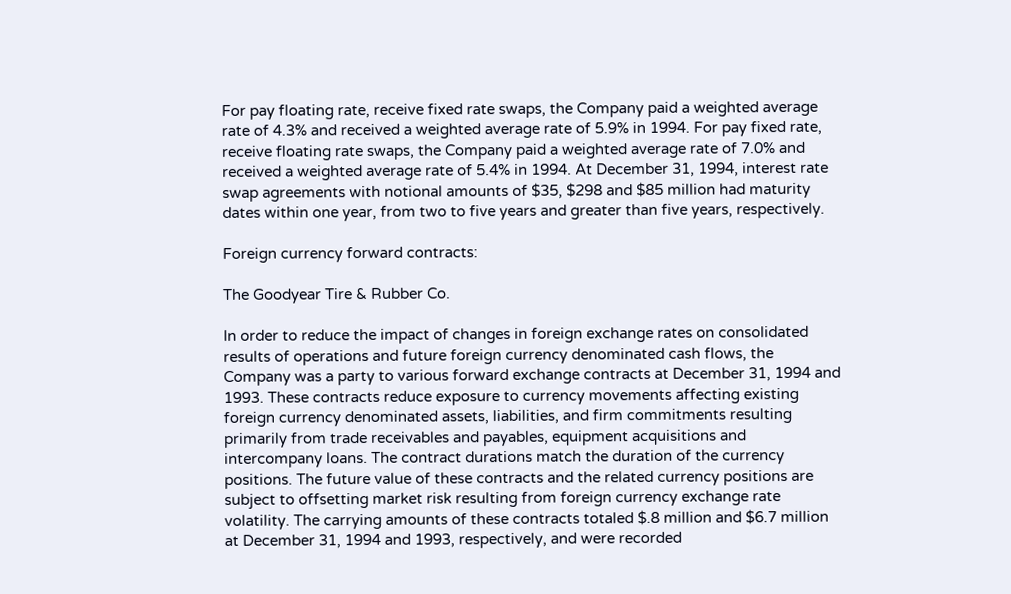For pay floating rate, receive fixed rate swaps, the Company paid a weighted average rate of 4.3% and received a weighted average rate of 5.9% in 1994. For pay fixed rate, receive floating rate swaps, the Company paid a weighted average rate of 7.0% and received a weighted average rate of 5.4% in 1994. At December 31, 1994, interest rate swap agreements with notional amounts of $35, $298 and $85 million had maturity dates within one year, from two to five years and greater than five years, respectively.

Foreign currency forward contracts:

The Goodyear Tire & Rubber Co.

In order to reduce the impact of changes in foreign exchange rates on consolidated results of operations and future foreign currency denominated cash flows, the Company was a party to various forward exchange contracts at December 31, 1994 and 1993. These contracts reduce exposure to currency movements affecting existing foreign currency denominated assets, liabilities, and firm commitments resulting primarily from trade receivables and payables, equipment acquisitions and intercompany loans. The contract durations match the duration of the currency positions. The future value of these contracts and the related currency positions are subject to offsetting market risk resulting from foreign currency exchange rate volatility. The carrying amounts of these contracts totaled $.8 million and $6.7 million at December 31, 1994 and 1993, respectively, and were recorded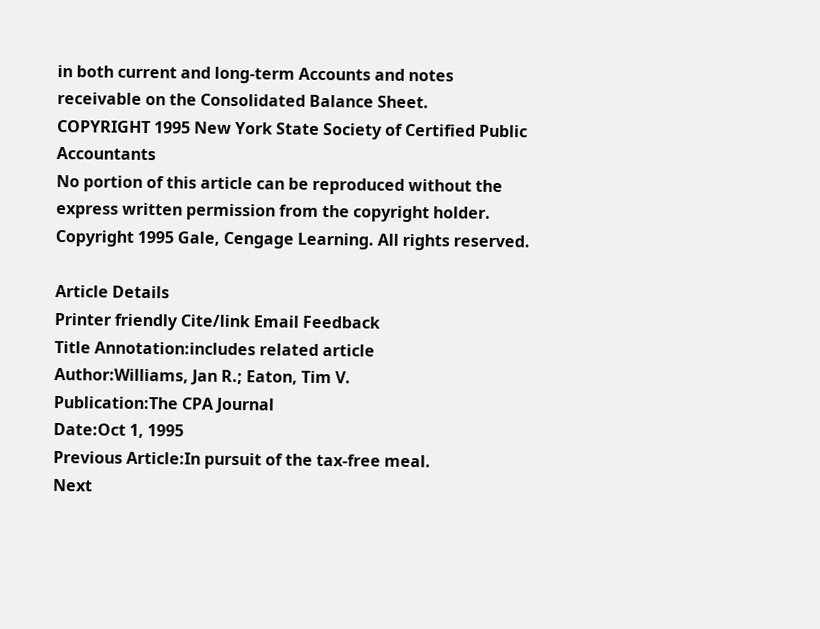in both current and long-term Accounts and notes receivable on the Consolidated Balance Sheet.
COPYRIGHT 1995 New York State Society of Certified Public Accountants
No portion of this article can be reproduced without the express written permission from the copyright holder.
Copyright 1995 Gale, Cengage Learning. All rights reserved.

Article Details
Printer friendly Cite/link Email Feedback
Title Annotation:includes related article
Author:Williams, Jan R.; Eaton, Tim V.
Publication:The CPA Journal
Date:Oct 1, 1995
Previous Article:In pursuit of the tax-free meal.
Next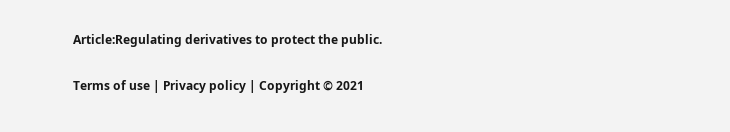Article:Regulating derivatives to protect the public.

Terms of use | Privacy policy | Copyright © 2021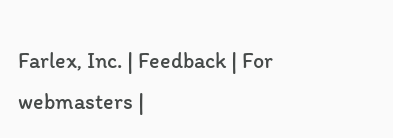Farlex, Inc. | Feedback | For webmasters |